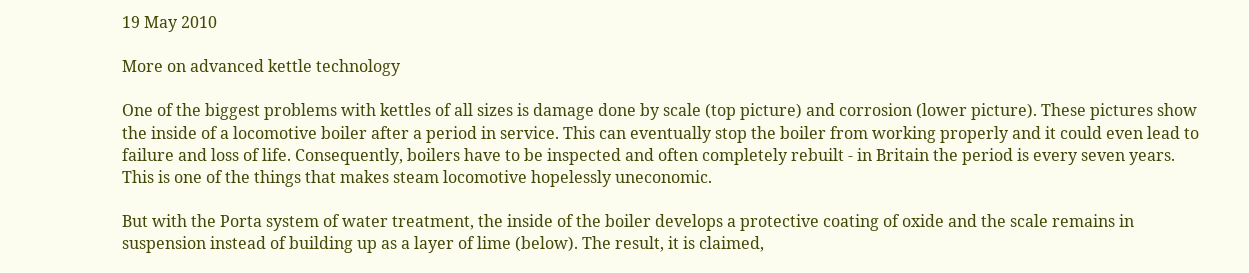19 May 2010

More on advanced kettle technology

One of the biggest problems with kettles of all sizes is damage done by scale (top picture) and corrosion (lower picture). These pictures show the inside of a locomotive boiler after a period in service. This can eventually stop the boiler from working properly and it could even lead to failure and loss of life. Consequently, boilers have to be inspected and often completely rebuilt - in Britain the period is every seven years. This is one of the things that makes steam locomotive hopelessly uneconomic.

But with the Porta system of water treatment, the inside of the boiler develops a protective coating of oxide and the scale remains in suspension instead of building up as a layer of lime (below). The result, it is claimed,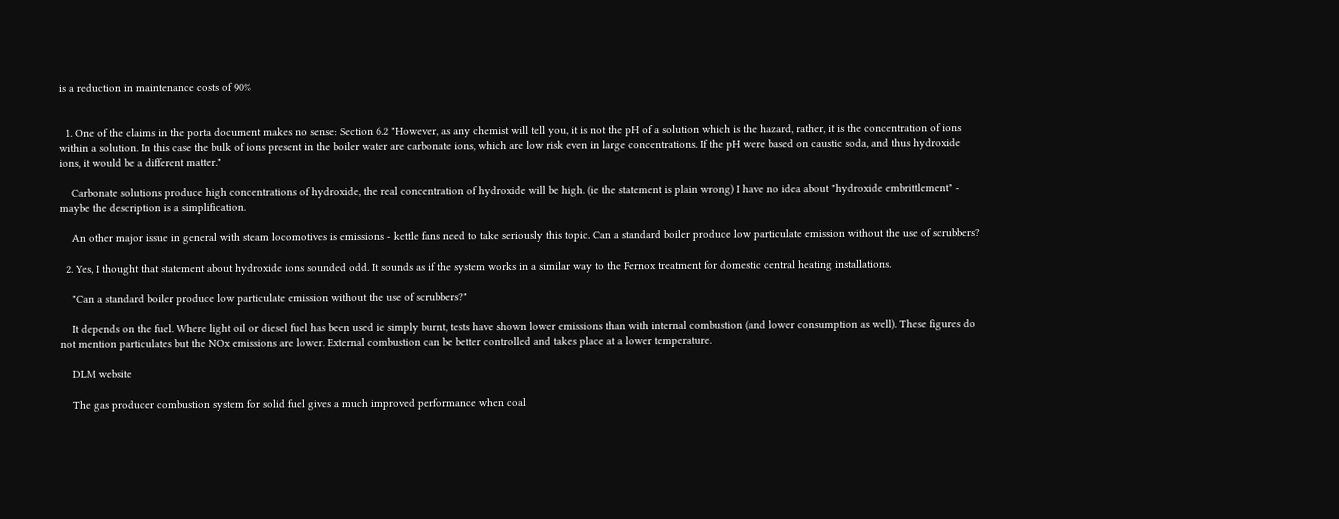is a reduction in maintenance costs of 90%


  1. One of the claims in the porta document makes no sense: Section 6.2 "However, as any chemist will tell you, it is not the pH of a solution which is the hazard, rather, it is the concentration of ions within a solution. In this case the bulk of ions present in the boiler water are carbonate ions, which are low risk even in large concentrations. If the pH were based on caustic soda, and thus hydroxide ions, it would be a different matter."

    Carbonate solutions produce high concentrations of hydroxide, the real concentration of hydroxide will be high. (ie the statement is plain wrong) I have no idea about "hydroxide embrittlement" - maybe the description is a simplification.

    An other major issue in general with steam locomotives is emissions - kettle fans need to take seriously this topic. Can a standard boiler produce low particulate emission without the use of scrubbers?

  2. Yes, I thought that statement about hydroxide ions sounded odd. It sounds as if the system works in a similar way to the Fernox treatment for domestic central heating installations.

    "Can a standard boiler produce low particulate emission without the use of scrubbers?"

    It depends on the fuel. Where light oil or diesel fuel has been used ie simply burnt, tests have shown lower emissions than with internal combustion (and lower consumption as well). These figures do not mention particulates but the NOx emissions are lower. External combustion can be better controlled and takes place at a lower temperature.

    DLM website

    The gas producer combustion system for solid fuel gives a much improved performance when coal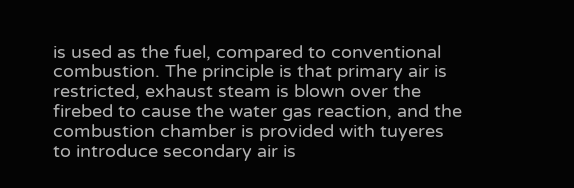is used as the fuel, compared to conventional combustion. The principle is that primary air is restricted, exhaust steam is blown over the firebed to cause the water gas reaction, and the combustion chamber is provided with tuyeres to introduce secondary air is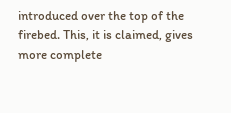introduced over the top of the firebed. This, it is claimed, gives more complete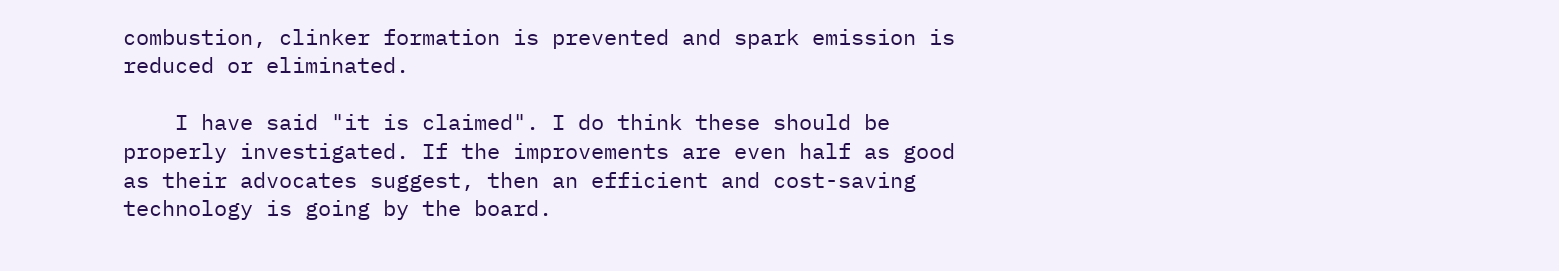combustion, clinker formation is prevented and spark emission is reduced or eliminated.

    I have said "it is claimed". I do think these should be properly investigated. If the improvements are even half as good as their advocates suggest, then an efficient and cost-saving technology is going by the board.